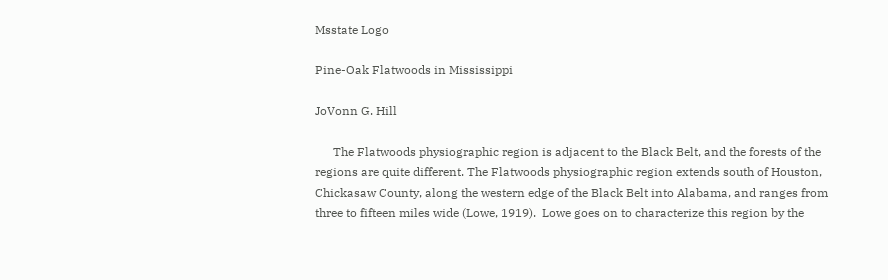Msstate Logo

Pine-Oak Flatwoods in Mississippi

JoVonn G. Hill

      The Flatwoods physiographic region is adjacent to the Black Belt, and the forests of the regions are quite different. The Flatwoods physiographic region extends south of Houston, Chickasaw County, along the western edge of the Black Belt into Alabama, and ranges from three to fifteen miles wide (Lowe, 1919).  Lowe goes on to characterize this region by the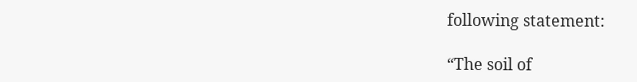following statement:

“The soil of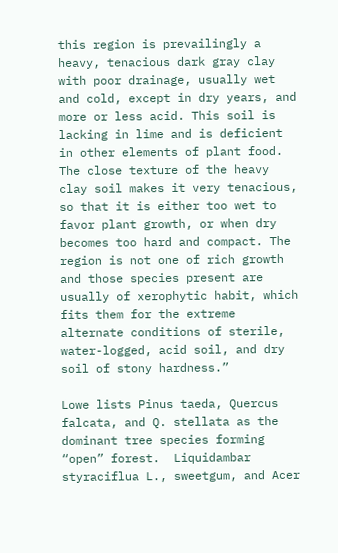this region is prevailingly a heavy, tenacious dark gray clay with poor drainage, usually wet and cold, except in dry years, and more or less acid. This soil is lacking in lime and is deficient in other elements of plant food.  The close texture of the heavy clay soil makes it very tenacious, so that it is either too wet to favor plant growth, or when dry becomes too hard and compact. The region is not one of rich growth and those species present are usually of xerophytic habit, which fits them for the extreme alternate conditions of sterile, water-logged, acid soil, and dry soil of stony hardness.”

Lowe lists Pinus taeda, Quercus falcata, and Q. stellata as the dominant tree species forming “open” forest.  Liquidambar styraciflua L., sweetgum, and Acer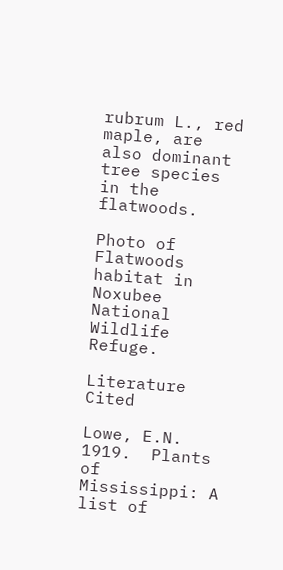rubrum L., red maple, are also dominant tree species in the flatwoods.

Photo of Flatwoods habitat in Noxubee National Wildlife Refuge.

Literature Cited

Lowe, E.N. 1919.  Plants of Mississippi: A list of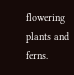flowering plants and ferns.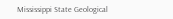Mississippi State Geological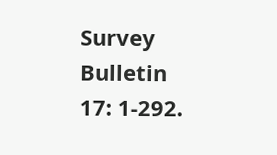Survey Bulletin 17: 1-292.